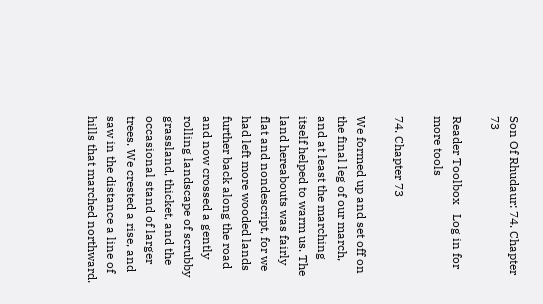Son Of Rhudaur: 74. Chapter 73

Reader Toolbox   Log in for more tools

74. Chapter 73

We formed up and set off on the final leg of our march, and at least the marching itself helped to warm us. The land hereabouts was fairly flat and nondescript, for we had left more wooded lands further back along the road and now crossed a gently rolling landscape of scrubby grassland, thicket, and the occasional stand of larger trees. We crested a rise, and saw in the distance a line of hills that marched northward.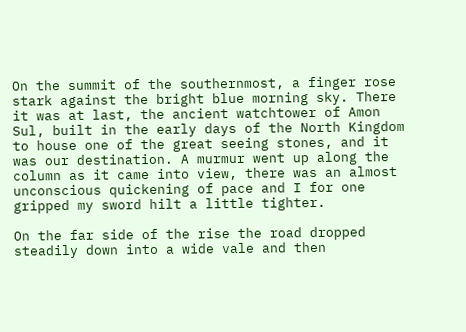On the summit of the southernmost, a finger rose stark against the bright blue morning sky. There it was at last, the ancient watchtower of Amon Sul, built in the early days of the North Kingdom to house one of the great seeing stones, and it was our destination. A murmur went up along the column as it came into view, there was an almost unconscious quickening of pace and I for one gripped my sword hilt a little tighter.

On the far side of the rise the road dropped steadily down into a wide vale and then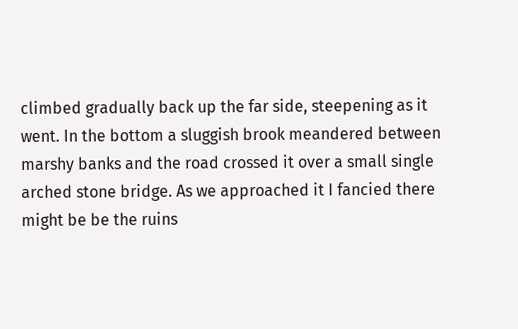climbed gradually back up the far side, steepening as it went. In the bottom a sluggish brook meandered between marshy banks and the road crossed it over a small single arched stone bridge. As we approached it I fancied there might be be the ruins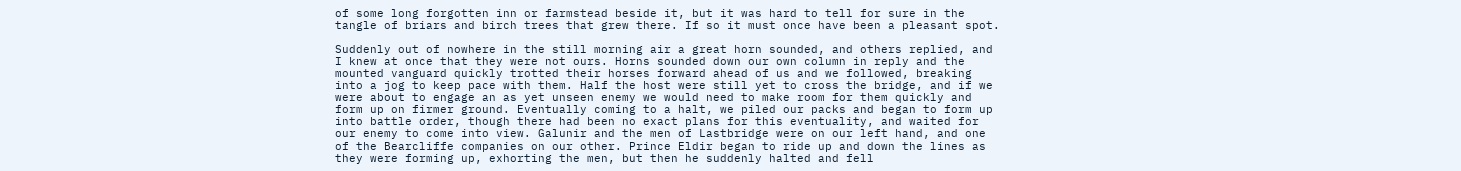of some long forgotten inn or farmstead beside it, but it was hard to tell for sure in the tangle of briars and birch trees that grew there. If so it must once have been a pleasant spot.

Suddenly out of nowhere in the still morning air a great horn sounded, and others replied, and I knew at once that they were not ours. Horns sounded down our own column in reply and the mounted vanguard quickly trotted their horses forward ahead of us and we followed, breaking into a jog to keep pace with them. Half the host were still yet to cross the bridge, and if we were about to engage an as yet unseen enemy we would need to make room for them quickly and form up on firmer ground. Eventually coming to a halt, we piled our packs and began to form up into battle order, though there had been no exact plans for this eventuality, and waited for our enemy to come into view. Galunir and the men of Lastbridge were on our left hand, and one of the Bearcliffe companies on our other. Prince Eldir began to ride up and down the lines as they were forming up, exhorting the men, but then he suddenly halted and fell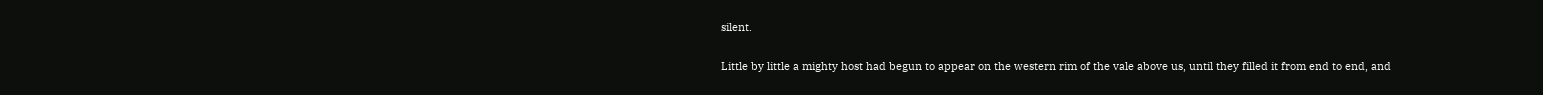silent.

Little by little a mighty host had begun to appear on the western rim of the vale above us, until they filled it from end to end, and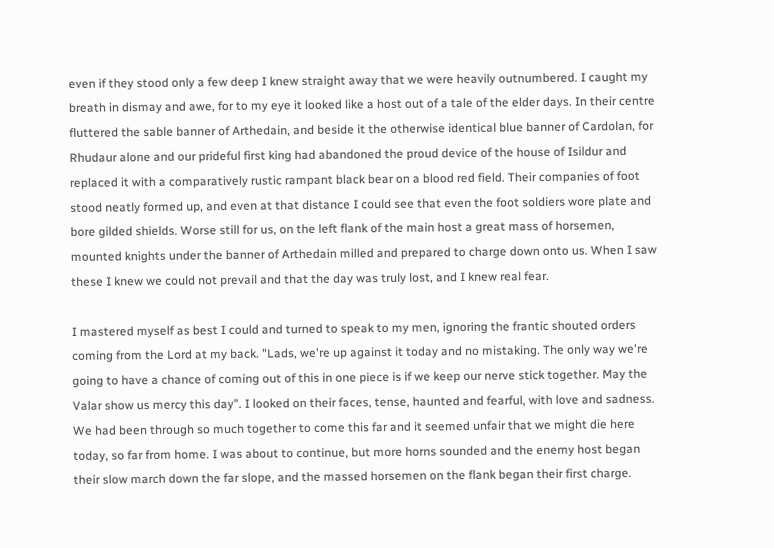even if they stood only a few deep I knew straight away that we were heavily outnumbered. I caught my breath in dismay and awe, for to my eye it looked like a host out of a tale of the elder days. In their centre fluttered the sable banner of Arthedain, and beside it the otherwise identical blue banner of Cardolan, for Rhudaur alone and our prideful first king had abandoned the proud device of the house of Isildur and replaced it with a comparatively rustic rampant black bear on a blood red field. Their companies of foot stood neatly formed up, and even at that distance I could see that even the foot soldiers wore plate and bore gilded shields. Worse still for us, on the left flank of the main host a great mass of horsemen, mounted knights under the banner of Arthedain milled and prepared to charge down onto us. When I saw these I knew we could not prevail and that the day was truly lost, and I knew real fear.

I mastered myself as best I could and turned to speak to my men, ignoring the frantic shouted orders coming from the Lord at my back. "Lads, we're up against it today and no mistaking. The only way we're going to have a chance of coming out of this in one piece is if we keep our nerve stick together. May the Valar show us mercy this day". I looked on their faces, tense, haunted and fearful, with love and sadness. We had been through so much together to come this far and it seemed unfair that we might die here today, so far from home. I was about to continue, but more horns sounded and the enemy host began their slow march down the far slope, and the massed horsemen on the flank began their first charge.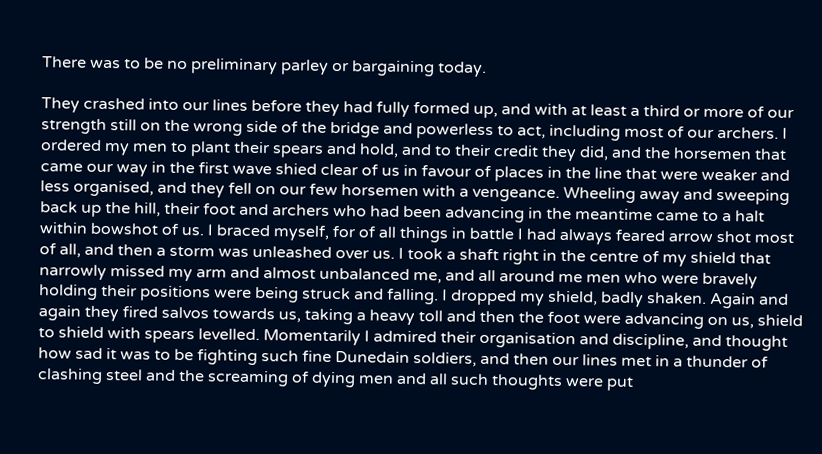There was to be no preliminary parley or bargaining today.

They crashed into our lines before they had fully formed up, and with at least a third or more of our strength still on the wrong side of the bridge and powerless to act, including most of our archers. I ordered my men to plant their spears and hold, and to their credit they did, and the horsemen that came our way in the first wave shied clear of us in favour of places in the line that were weaker and less organised, and they fell on our few horsemen with a vengeance. Wheeling away and sweeping back up the hill, their foot and archers who had been advancing in the meantime came to a halt within bowshot of us. I braced myself, for of all things in battle I had always feared arrow shot most of all, and then a storm was unleashed over us. I took a shaft right in the centre of my shield that narrowly missed my arm and almost unbalanced me, and all around me men who were bravely holding their positions were being struck and falling. I dropped my shield, badly shaken. Again and again they fired salvos towards us, taking a heavy toll and then the foot were advancing on us, shield to shield with spears levelled. Momentarily I admired their organisation and discipline, and thought how sad it was to be fighting such fine Dunedain soldiers, and then our lines met in a thunder of clashing steel and the screaming of dying men and all such thoughts were put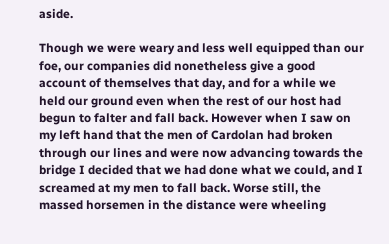aside.

Though we were weary and less well equipped than our foe, our companies did nonetheless give a good account of themselves that day, and for a while we held our ground even when the rest of our host had begun to falter and fall back. However when I saw on my left hand that the men of Cardolan had broken through our lines and were now advancing towards the bridge I decided that we had done what we could, and I screamed at my men to fall back. Worse still, the massed horsemen in the distance were wheeling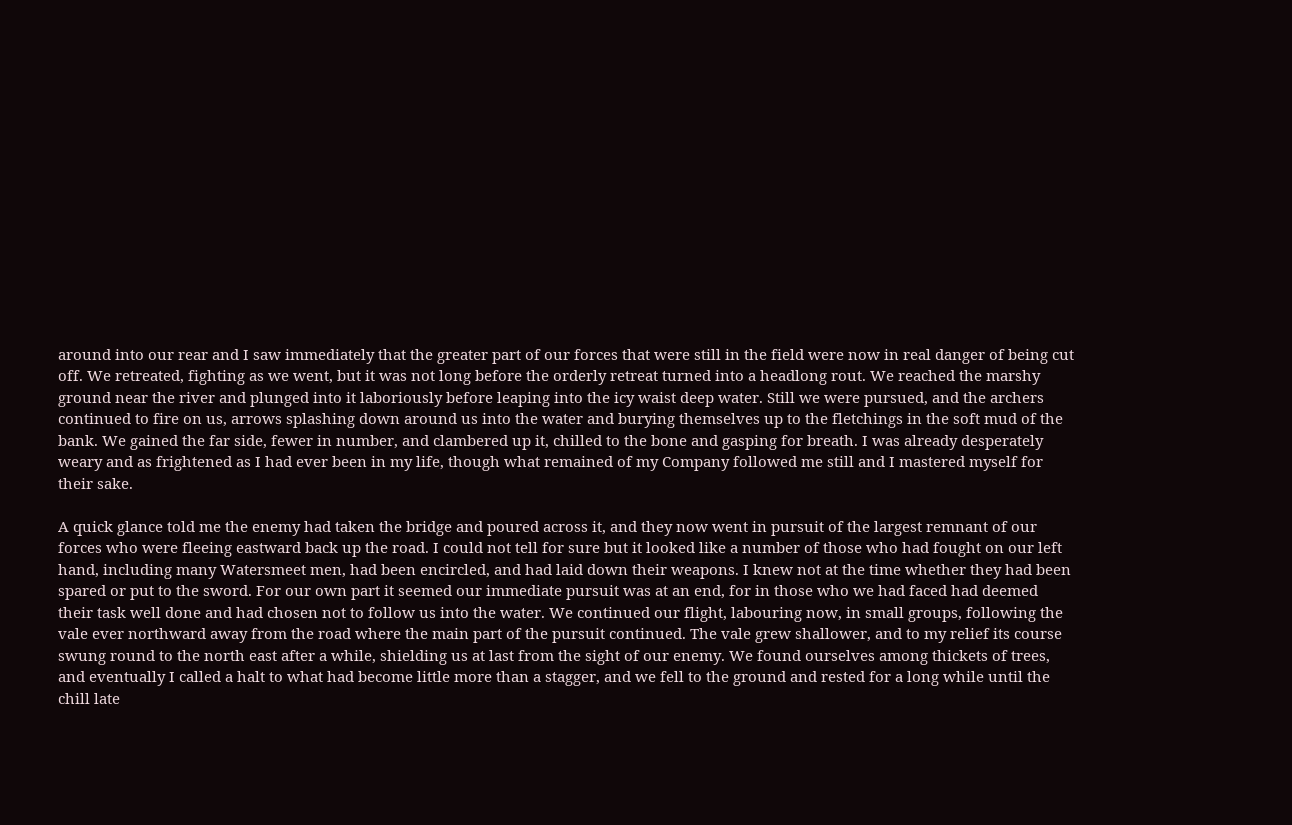around into our rear and I saw immediately that the greater part of our forces that were still in the field were now in real danger of being cut off. We retreated, fighting as we went, but it was not long before the orderly retreat turned into a headlong rout. We reached the marshy ground near the river and plunged into it laboriously before leaping into the icy waist deep water. Still we were pursued, and the archers continued to fire on us, arrows splashing down around us into the water and burying themselves up to the fletchings in the soft mud of the bank. We gained the far side, fewer in number, and clambered up it, chilled to the bone and gasping for breath. I was already desperately weary and as frightened as I had ever been in my life, though what remained of my Company followed me still and I mastered myself for their sake.

A quick glance told me the enemy had taken the bridge and poured across it, and they now went in pursuit of the largest remnant of our forces who were fleeing eastward back up the road. I could not tell for sure but it looked like a number of those who had fought on our left hand, including many Watersmeet men, had been encircled, and had laid down their weapons. I knew not at the time whether they had been spared or put to the sword. For our own part it seemed our immediate pursuit was at an end, for in those who we had faced had deemed their task well done and had chosen not to follow us into the water. We continued our flight, labouring now, in small groups, following the vale ever northward away from the road where the main part of the pursuit continued. The vale grew shallower, and to my relief its course swung round to the north east after a while, shielding us at last from the sight of our enemy. We found ourselves among thickets of trees, and eventually I called a halt to what had become little more than a stagger, and we fell to the ground and rested for a long while until the chill late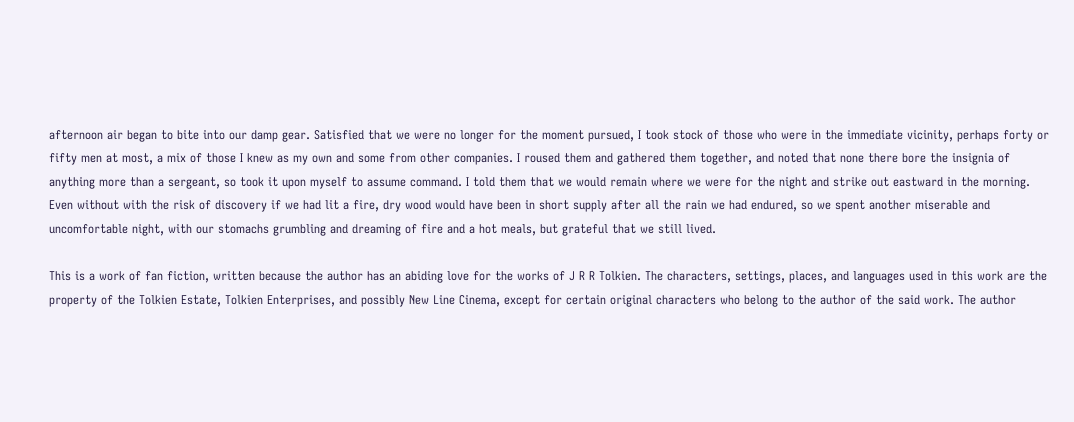afternoon air began to bite into our damp gear. Satisfied that we were no longer for the moment pursued, I took stock of those who were in the immediate vicinity, perhaps forty or fifty men at most, a mix of those I knew as my own and some from other companies. I roused them and gathered them together, and noted that none there bore the insignia of anything more than a sergeant, so took it upon myself to assume command. I told them that we would remain where we were for the night and strike out eastward in the morning. Even without with the risk of discovery if we had lit a fire, dry wood would have been in short supply after all the rain we had endured, so we spent another miserable and uncomfortable night, with our stomachs grumbling and dreaming of fire and a hot meals, but grateful that we still lived.

This is a work of fan fiction, written because the author has an abiding love for the works of J R R Tolkien. The characters, settings, places, and languages used in this work are the property of the Tolkien Estate, Tolkien Enterprises, and possibly New Line Cinema, except for certain original characters who belong to the author of the said work. The author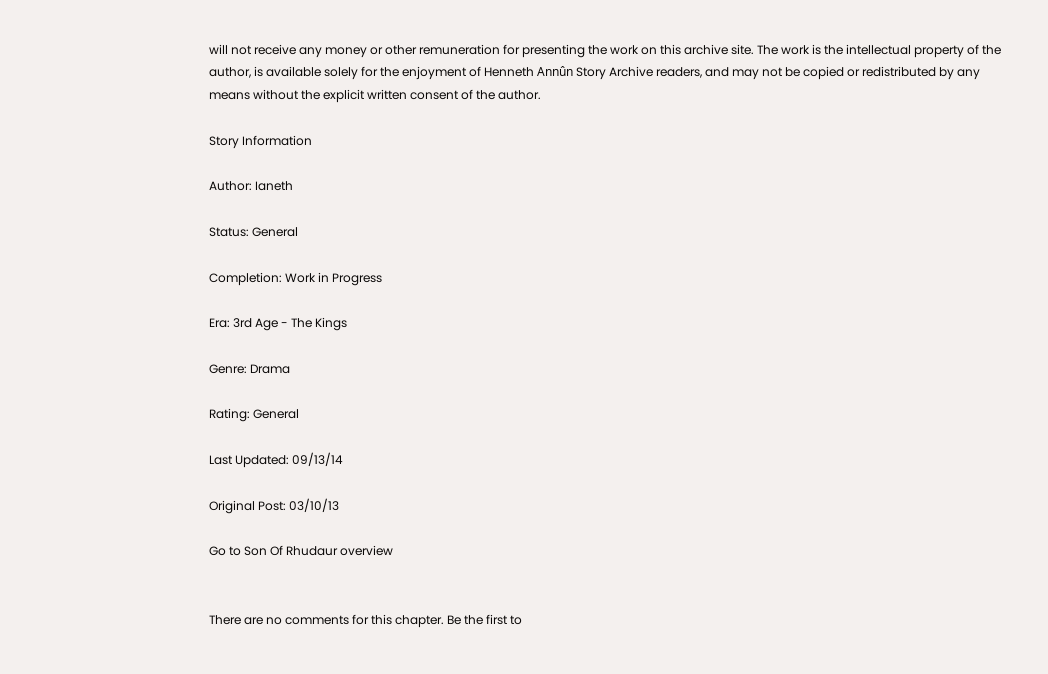will not receive any money or other remuneration for presenting the work on this archive site. The work is the intellectual property of the author, is available solely for the enjoyment of Henneth Annûn Story Archive readers, and may not be copied or redistributed by any means without the explicit written consent of the author.

Story Information

Author: Ianeth

Status: General

Completion: Work in Progress

Era: 3rd Age - The Kings

Genre: Drama

Rating: General

Last Updated: 09/13/14

Original Post: 03/10/13

Go to Son Of Rhudaur overview


There are no comments for this chapter. Be the first to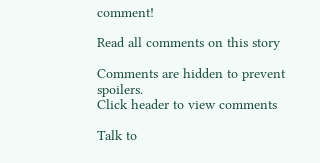comment!

Read all comments on this story

Comments are hidden to prevent spoilers.
Click header to view comments

Talk to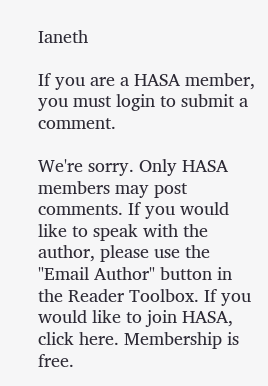Ianeth

If you are a HASA member, you must login to submit a comment.

We're sorry. Only HASA members may post comments. If you would like to speak with the author, please use the "Email Author" button in the Reader Toolbox. If you would like to join HASA, click here. Membership is free.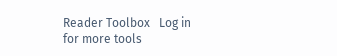Reader Toolbox   Log in for more tools